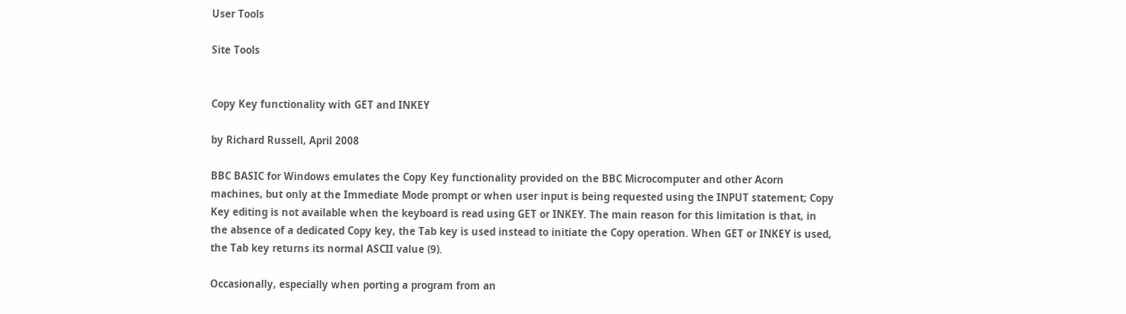User Tools

Site Tools


Copy Key functionality with GET and INKEY

by Richard Russell, April 2008

BBC BASIC for Windows emulates the Copy Key functionality provided on the BBC Microcomputer and other Acorn machines, but only at the Immediate Mode prompt or when user input is being requested using the INPUT statement; Copy Key editing is not available when the keyboard is read using GET or INKEY. The main reason for this limitation is that, in the absence of a dedicated Copy key, the Tab key is used instead to initiate the Copy operation. When GET or INKEY is used, the Tab key returns its normal ASCII value (9).

Occasionally, especially when porting a program from an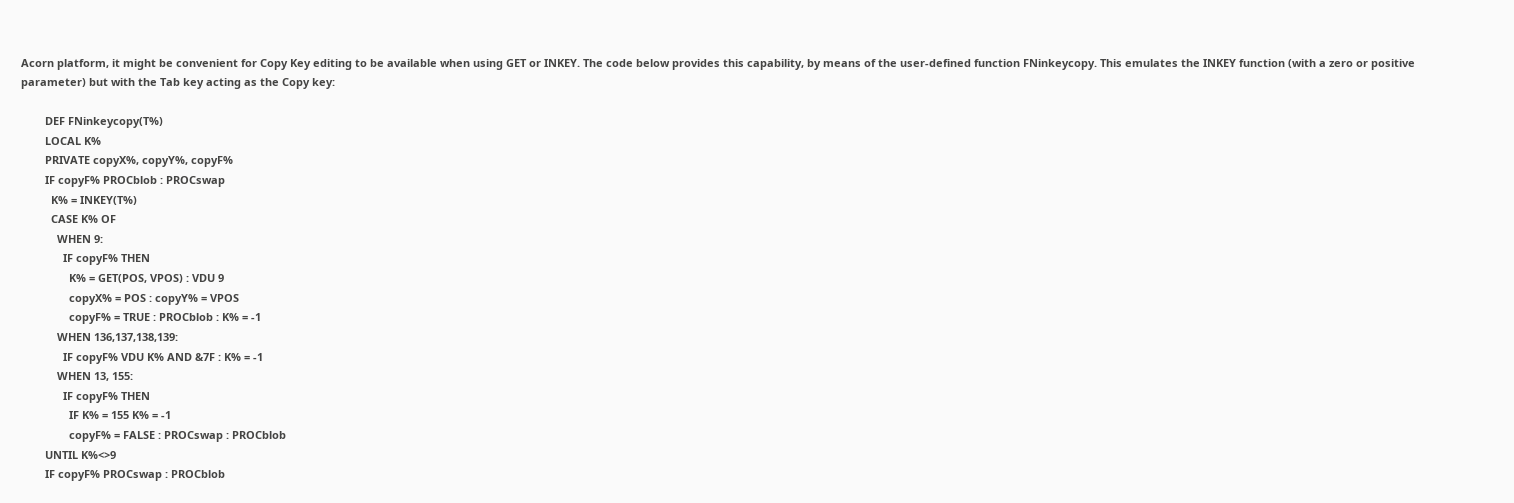Acorn platform, it might be convenient for Copy Key editing to be available when using GET or INKEY. The code below provides this capability, by means of the user-defined function FNinkeycopy. This emulates the INKEY function (with a zero or positive parameter) but with the Tab key acting as the Copy key:

        DEF FNinkeycopy(T%)
        LOCAL K%
        PRIVATE copyX%, copyY%, copyF%
        IF copyF% PROCblob : PROCswap
          K% = INKEY(T%)
          CASE K% OF
            WHEN 9:
              IF copyF% THEN
                K% = GET(POS, VPOS) : VDU 9
                copyX% = POS : copyY% = VPOS
                copyF% = TRUE : PROCblob : K% = -1
            WHEN 136,137,138,139:
              IF copyF% VDU K% AND &7F : K% = -1
            WHEN 13, 155:
              IF copyF% THEN
                IF K% = 155 K% = -1
                copyF% = FALSE : PROCswap : PROCblob
        UNTIL K%<>9
        IF copyF% PROCswap : PROCblob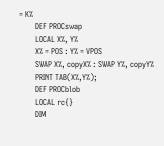= K%
        DEF PROCswap
        LOCAL X%, Y%
        X% = POS : Y% = VPOS
        SWAP X%, copyX% : SWAP Y%, copyY%
        PRINT TAB(X%,Y%);
        DEF PROCblob
        LOCAL rc{}
        DIM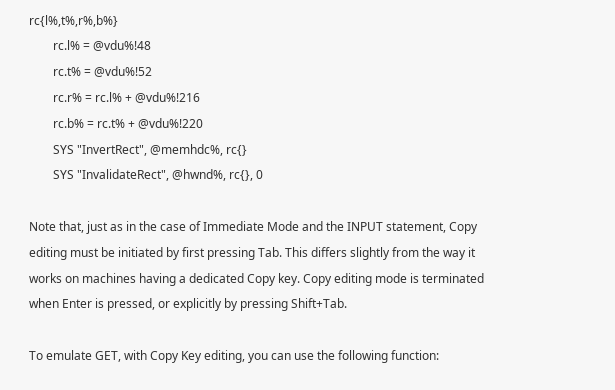rc{l%,t%,r%,b%}
        rc.l% = @vdu%!48
        rc.t% = @vdu%!52
        rc.r% = rc.l% + @vdu%!216
        rc.b% = rc.t% + @vdu%!220
        SYS "InvertRect", @memhdc%, rc{}
        SYS "InvalidateRect", @hwnd%, rc{}, 0

Note that, just as in the case of Immediate Mode and the INPUT statement, Copy editing must be initiated by first pressing Tab. This differs slightly from the way it works on machines having a dedicated Copy key. Copy editing mode is terminated when Enter is pressed, or explicitly by pressing Shift+Tab.

To emulate GET, with Copy Key editing, you can use the following function: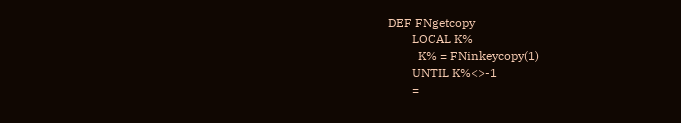DEF FNgetcopy
        LOCAL K%
          K% = FNinkeycopy(1)
        UNTIL K%<>-1
        =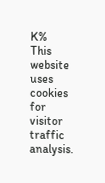K%
This website uses cookies for visitor traffic analysis.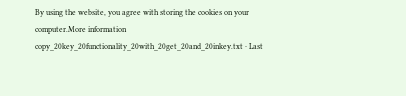By using the website, you agree with storing the cookies on your computer.More information
copy_20key_20functionality_20with_20get_20and_20inkey.txt · Last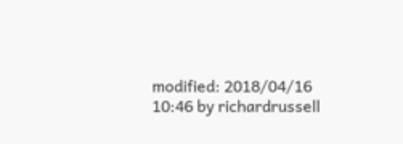modified: 2018/04/16 10:46 by richardrussell